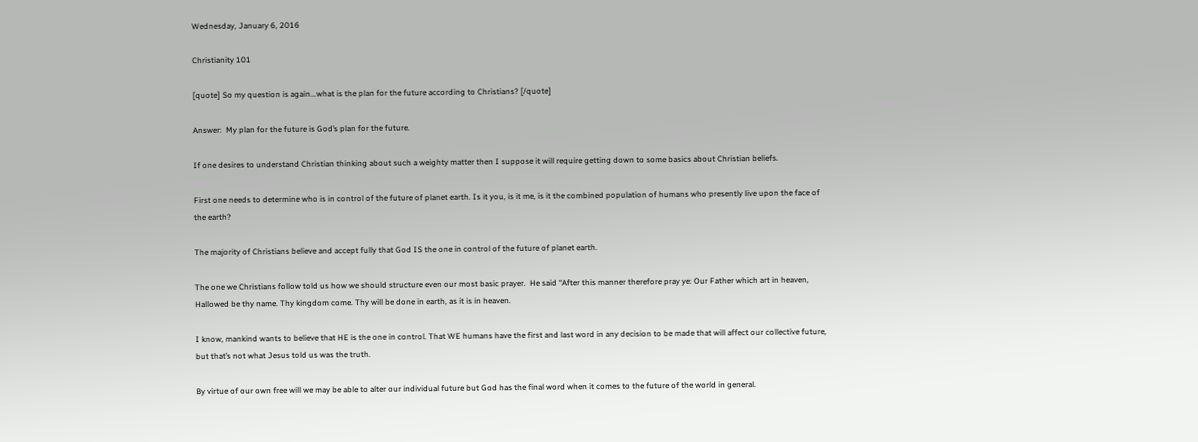Wednesday, January 6, 2016

Christianity 101

[quote] So my question is again...what is the plan for the future according to Christians? [/quote]

Answer:  My plan for the future is God’s plan for the future.

If one desires to understand Christian thinking about such a weighty matter then I suppose it will require getting down to some basics about Christian beliefs.

First one needs to determine who is in control of the future of planet earth. Is it you, is it me, is it the combined population of humans who presently live upon the face of the earth?

The majority of Christians believe and accept fully that God IS the one in control of the future of planet earth.

The one we Christians follow told us how we should structure even our most basic prayer.  He said “After this manner therefore pray ye: Our Father which art in heaven, Hallowed be thy name. Thy kingdom come. Thy will be done in earth, as it is in heaven.

I know, mankind wants to believe that HE is the one in control. That WE humans have the first and last word in any decision to be made that will affect our collective future, but that’s not what Jesus told us was the truth.

By virtue of our own free will we may be able to alter our individual future but God has the final word when it comes to the future of the world in general.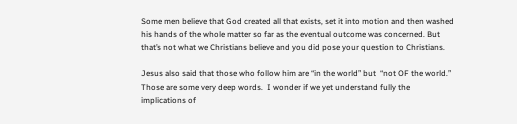Some men believe that God created all that exists, set it into motion and then washed his hands of the whole matter so far as the eventual outcome was concerned. But that’s not what we Christians believe and you did pose your question to Christians.

Jesus also said that those who follow him are “in the world” but  “not OF the world.”  Those are some very deep words.  I wonder if we yet understand fully the implications of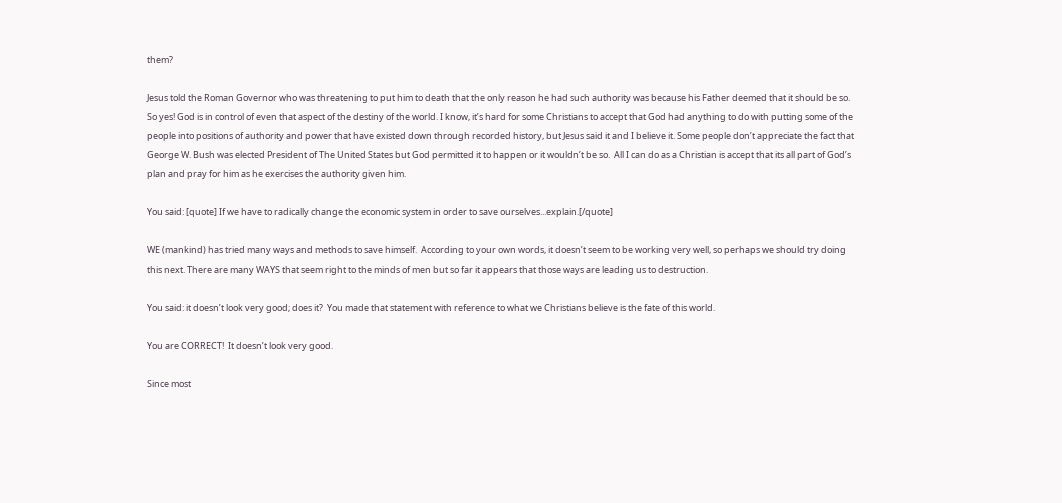them?

Jesus told the Roman Governor who was threatening to put him to death that the only reason he had such authority was because his Father deemed that it should be so.  So yes! God is in control of even that aspect of the destiny of the world. I know, it’s hard for some Christians to accept that God had anything to do with putting some of the people into positions of authority and power that have existed down through recorded history, but Jesus said it and I believe it. Some people don’t appreciate the fact that George W. Bush was elected President of The United States but God permitted it to happen or it wouldn’t be so.  All I can do as a Christian is accept that its all part of God’s plan and pray for him as he exercises the authority given him.

You said: [quote] If we have to radically change the economic system in order to save ourselves...explain.[/quote]

WE (mankind) has tried many ways and methods to save himself.  According to your own words, it doesn’t seem to be working very well, so perhaps we should try doing this next. There are many WAYS that seem right to the minds of men but so far it appears that those ways are leading us to destruction.

You said: it doesn’t look very good; does it?  You made that statement with reference to what we Christians believe is the fate of this world.

You are CORRECT!  It doesn’t look very good.

Since most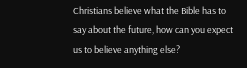Christians believe what the Bible has to say about the future, how can you expect us to believe anything else?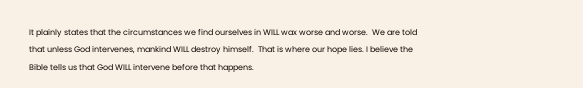It plainly states that the circumstances we find ourselves in WILL wax worse and worse.  We are told that unless God intervenes, mankind WILL destroy himself.  That is where our hope lies. I believe the Bible tells us that God WILL intervene before that happens.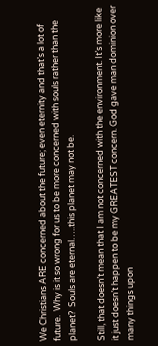We Christians ARE concerned about the future; even eternity and that’s a lot of future.  Why is it so wrong for us to be more concerned with souls rather than the planet?  Souls are eternal…..this planet may not be.

Still, that doesn’t mean that I am not concerned with the environment. It’s more like it just doesn’t happen to be my GREATEST concern. God gave man dominion over many things upon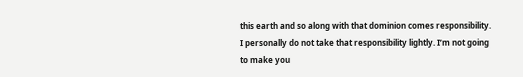this earth and so along with that dominion comes responsibility.  I personally do not take that responsibility lightly. I’m not going to make you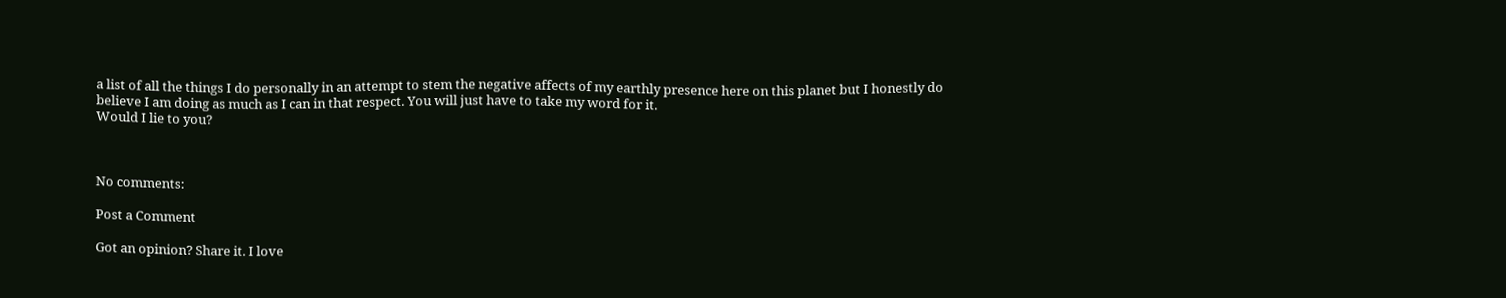a list of all the things I do personally in an attempt to stem the negative affects of my earthly presence here on this planet but I honestly do believe I am doing as much as I can in that respect. You will just have to take my word for it.
Would I lie to you?



No comments:

Post a Comment

Got an opinion? Share it. I love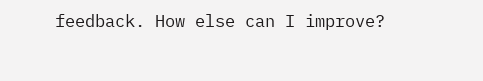feedback. How else can I improve?